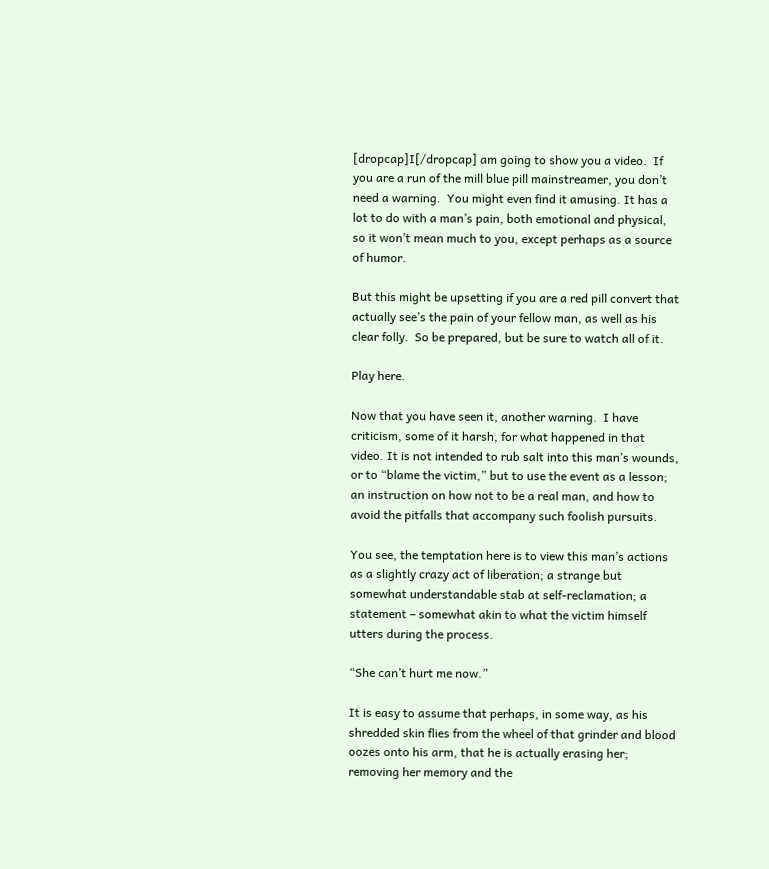[dropcap]I[/dropcap] am going to show you a video.  If you are a run of the mill blue pill mainstreamer, you don’t need a warning.  You might even find it amusing. It has a lot to do with a man’s pain, both emotional and physical, so it won’t mean much to you, except perhaps as a source of humor.

But this might be upsetting if you are a red pill convert that actually see’s the pain of your fellow man, as well as his clear folly.  So be prepared, but be sure to watch all of it.

Play here.

Now that you have seen it, another warning.  I have criticism, some of it harsh, for what happened in that video. It is not intended to rub salt into this man’s wounds, or to “blame the victim,” but to use the event as a lesson; an instruction on how not to be a real man, and how to avoid the pitfalls that accompany such foolish pursuits.

You see, the temptation here is to view this man’s actions as a slightly crazy act of liberation; a strange but somewhat understandable stab at self-reclamation; a statement – somewhat akin to what the victim himself utters during the process.

“She can’t hurt me now.”

It is easy to assume that perhaps, in some way, as his shredded skin flies from the wheel of that grinder and blood oozes onto his arm, that he is actually erasing her; removing her memory and the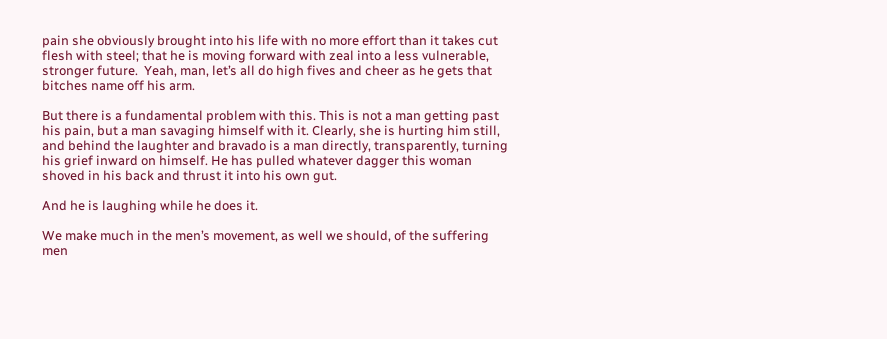pain she obviously brought into his life with no more effort than it takes cut flesh with steel; that he is moving forward with zeal into a less vulnerable, stronger future.  Yeah, man, let’s all do high fives and cheer as he gets that bitches name off his arm.

But there is a fundamental problem with this. This is not a man getting past his pain, but a man savaging himself with it. Clearly, she is hurting him still, and behind the laughter and bravado is a man directly, transparently, turning his grief inward on himself. He has pulled whatever dagger this woman shoved in his back and thrust it into his own gut.

And he is laughing while he does it.

We make much in the men’s movement, as well we should, of the suffering men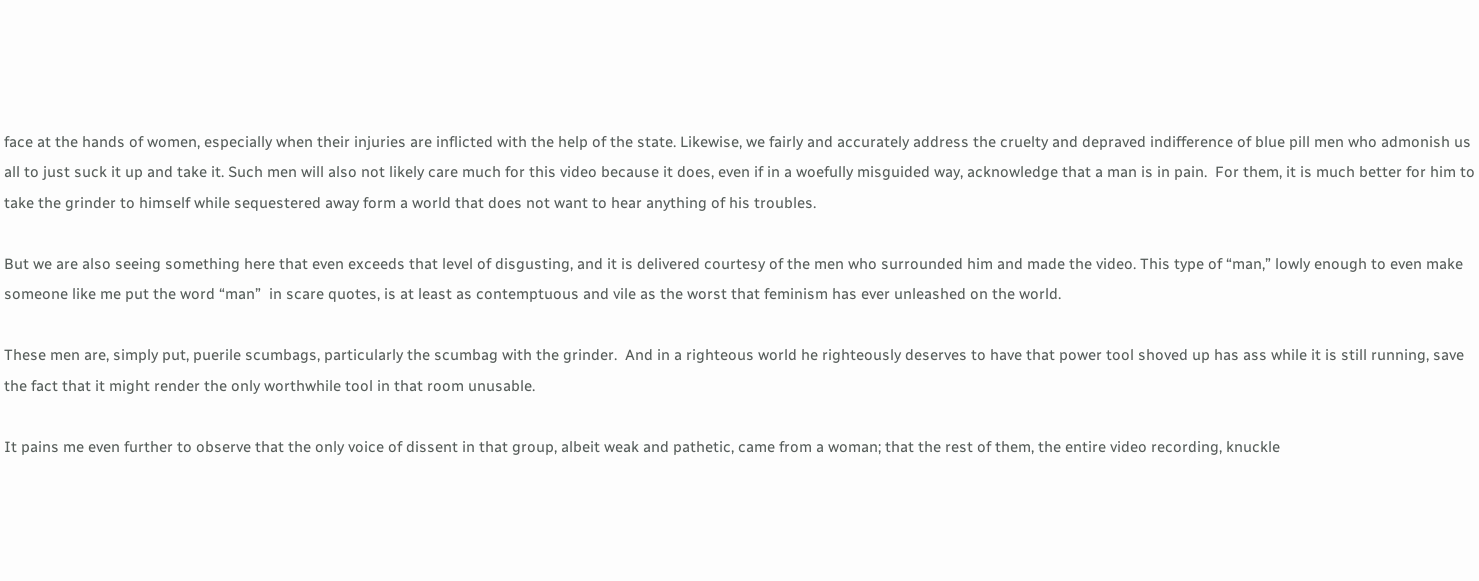face at the hands of women, especially when their injuries are inflicted with the help of the state. Likewise, we fairly and accurately address the cruelty and depraved indifference of blue pill men who admonish us all to just suck it up and take it. Such men will also not likely care much for this video because it does, even if in a woefully misguided way, acknowledge that a man is in pain.  For them, it is much better for him to take the grinder to himself while sequestered away form a world that does not want to hear anything of his troubles.

But we are also seeing something here that even exceeds that level of disgusting, and it is delivered courtesy of the men who surrounded him and made the video. This type of “man,” lowly enough to even make someone like me put the word “man”  in scare quotes, is at least as contemptuous and vile as the worst that feminism has ever unleashed on the world.

These men are, simply put, puerile scumbags, particularly the scumbag with the grinder.  And in a righteous world he righteously deserves to have that power tool shoved up has ass while it is still running, save the fact that it might render the only worthwhile tool in that room unusable.

It pains me even further to observe that the only voice of dissent in that group, albeit weak and pathetic, came from a woman; that the rest of them, the entire video recording, knuckle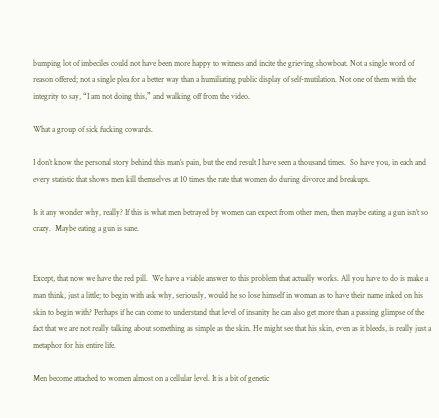bumping lot of imbeciles could not have been more happy to witness and incite the grieving showboat. Not a single word of reason offered; not a single plea for a better way than a humiliating public display of self-mutilation. Not one of them with the integrity to say, “I am not doing this,” and walking off from the video.

What a group of sick fucking cowards.

I don’t know the personal story behind this man’s pain, but the end result I have seen a thousand times.  So have you, in each and every statistic that shows men kill themselves at 10 times the rate that women do during divorce and breakups.

Is it any wonder why, really? If this is what men betrayed by women can expect from other men, then maybe eating a gun isn’t so crazy.  Maybe eating a gun is sane.


Except, that now we have the red pill.  We have a viable answer to this problem that actually works. All you have to do is make a man think, just a little; to begin with ask why, seriously, would he so lose himself in woman as to have their name inked on his skin to begin with? Perhaps if he can come to understand that level of insanity he can also get more than a passing glimpse of the fact that we are not really talking about something as simple as the skin. He might see that his skin, even as it bleeds, is really just a metaphor for his entire life.

Men become attached to women almost on a cellular level. It is a bit of genetic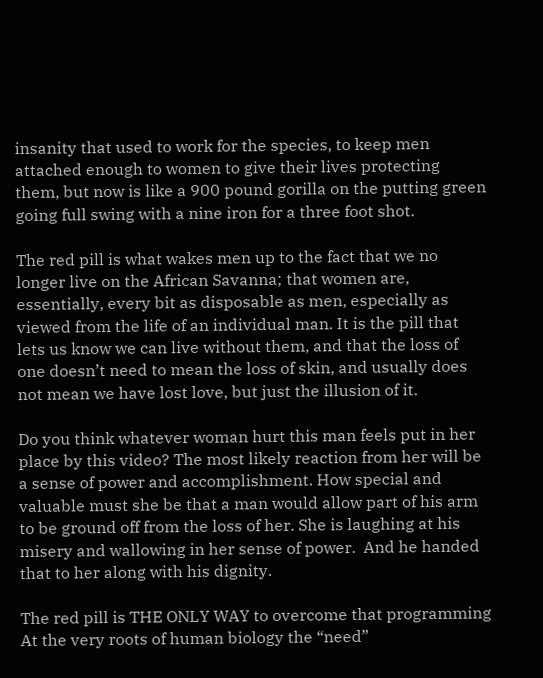insanity that used to work for the species, to keep men attached enough to women to give their lives protecting them, but now is like a 900 pound gorilla on the putting green going full swing with a nine iron for a three foot shot.

The red pill is what wakes men up to the fact that we no longer live on the African Savanna; that women are, essentially, every bit as disposable as men, especially as viewed from the life of an individual man. It is the pill that lets us know we can live without them, and that the loss of one doesn’t need to mean the loss of skin, and usually does not mean we have lost love, but just the illusion of it.

Do you think whatever woman hurt this man feels put in her place by this video? The most likely reaction from her will be a sense of power and accomplishment. How special and valuable must she be that a man would allow part of his arm to be ground off from the loss of her. She is laughing at his misery and wallowing in her sense of power.  And he handed that to her along with his dignity.

The red pill is THE ONLY WAY to overcome that programming  At the very roots of human biology the “need”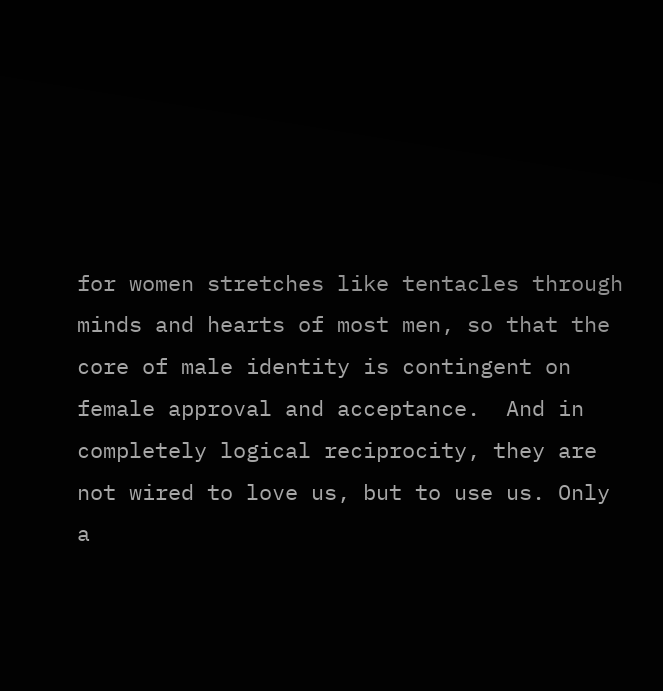for women stretches like tentacles through minds and hearts of most men, so that the core of male identity is contingent on female approval and acceptance.  And in completely logical reciprocity, they are not wired to love us, but to use us. Only a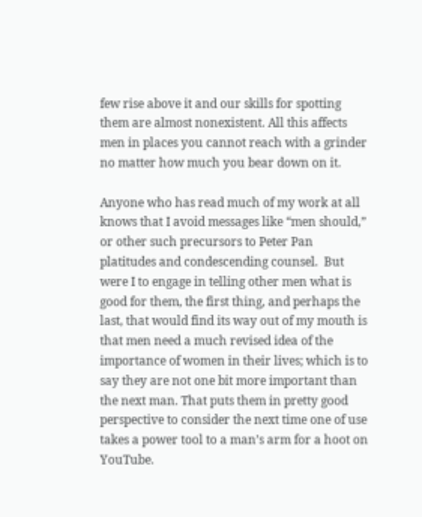few rise above it and our skills for spotting them are almost nonexistent. All this affects men in places you cannot reach with a grinder no matter how much you bear down on it.

Anyone who has read much of my work at all knows that I avoid messages like “men should,” or other such precursors to Peter Pan platitudes and condescending counsel.  But were I to engage in telling other men what is good for them, the first thing, and perhaps the last, that would find its way out of my mouth is that men need a much revised idea of the importance of women in their lives; which is to say they are not one bit more important than the next man. That puts them in pretty good perspective to consider the next time one of use takes a power tool to a man’s arm for a hoot on YouTube.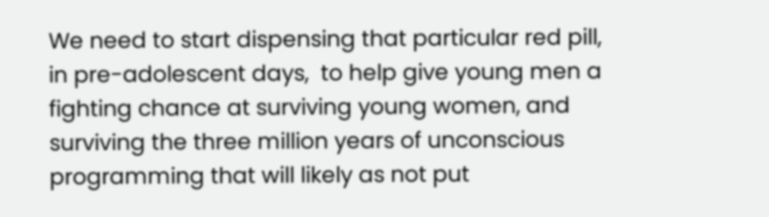We need to start dispensing that particular red pill,  in pre-adolescent days,  to help give young men a fighting chance at surviving young women, and surviving the three million years of unconscious programming that will likely as not put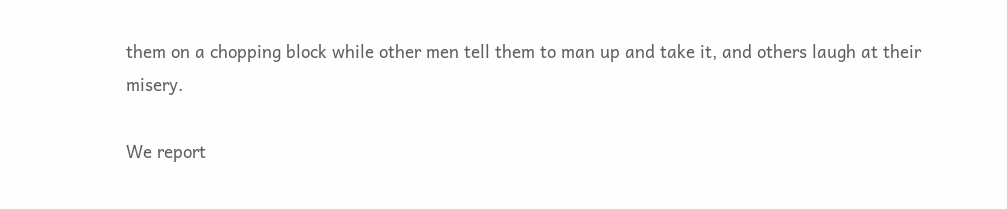them on a chopping block while other men tell them to man up and take it, and others laugh at their misery.

We report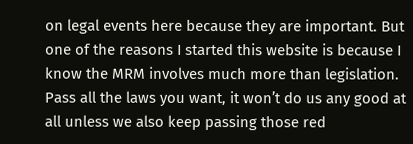on legal events here because they are important. But one of the reasons I started this website is because I know the MRM involves much more than legislation. Pass all the laws you want, it won’t do us any good at all unless we also keep passing those red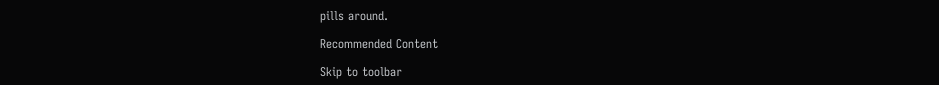pills around.

Recommended Content

Skip to toolbar